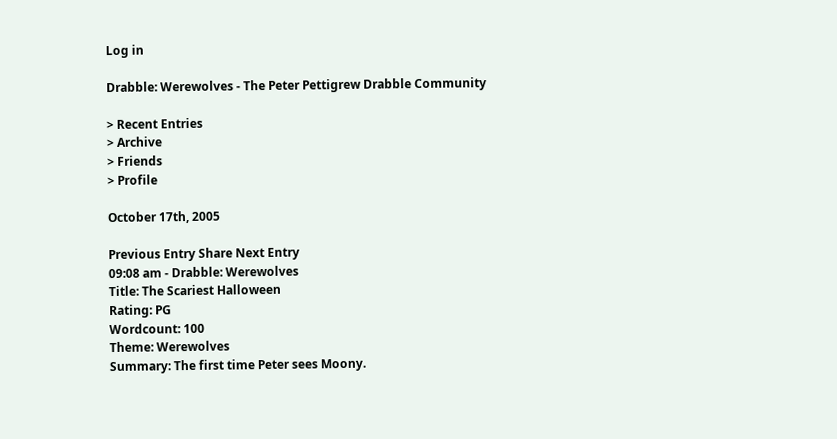Log in

Drabble: Werewolves - The Peter Pettigrew Drabble Community

> Recent Entries
> Archive
> Friends
> Profile

October 17th, 2005

Previous Entry Share Next Entry
09:08 am - Drabble: Werewolves
Title: The Scariest Halloween
Rating: PG
Wordcount: 100
Theme: Werewolves
Summary: The first time Peter sees Moony.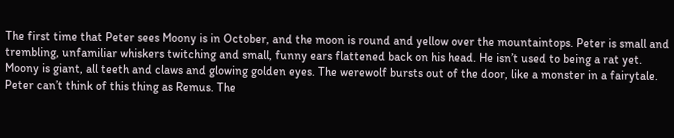The first time that Peter sees Moony is in October, and the moon is round and yellow over the mountaintops. Peter is small and trembling, unfamiliar whiskers twitching and small, funny ears flattened back on his head. He isn’t used to being a rat yet. Moony is giant, all teeth and claws and glowing golden eyes. The werewolf bursts out of the door, like a monster in a fairytale. Peter can’t think of this thing as Remus. The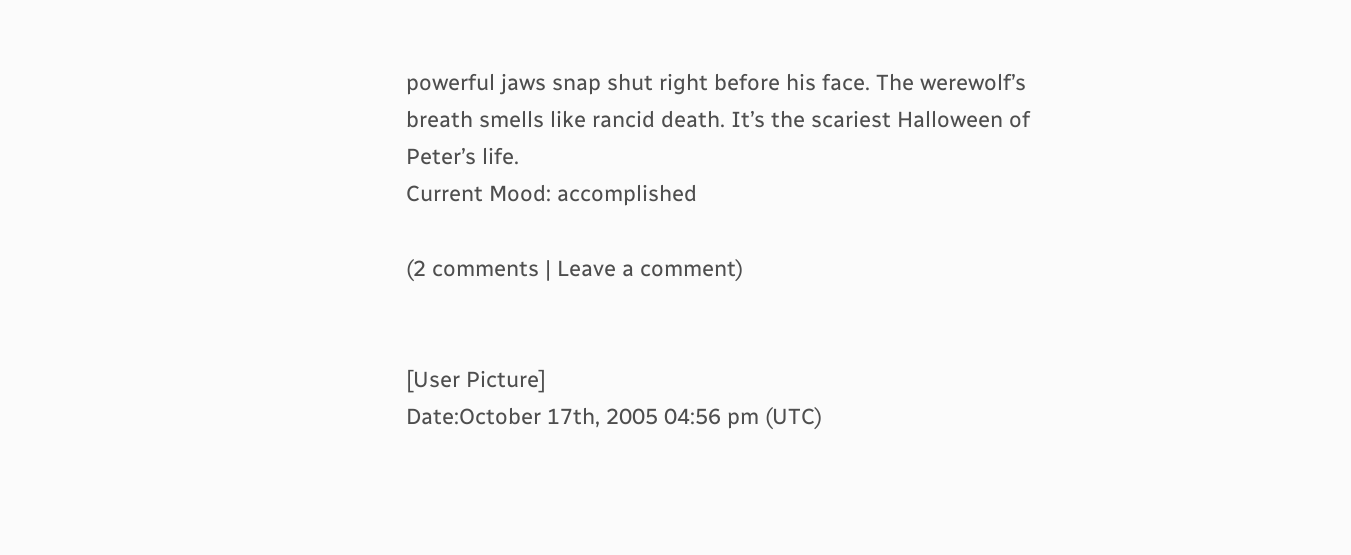powerful jaws snap shut right before his face. The werewolf’s breath smells like rancid death. It’s the scariest Halloween of Peter’s life.
Current Mood: accomplished

(2 comments | Leave a comment)


[User Picture]
Date:October 17th, 2005 04:56 pm (UTC)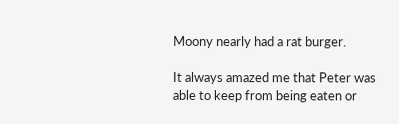Moony nearly had a rat burger.

It always amazed me that Peter was able to keep from being eaten or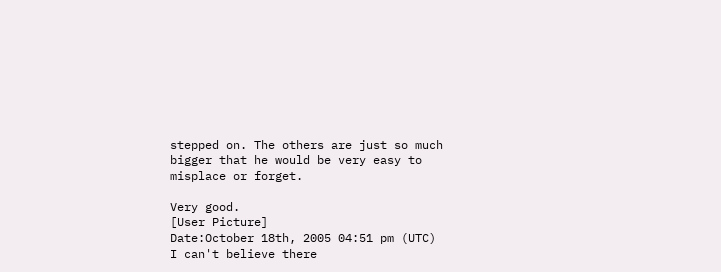stepped on. The others are just so much bigger that he would be very easy to misplace or forget.

Very good.
[User Picture]
Date:October 18th, 2005 04:51 pm (UTC)
I can't believe there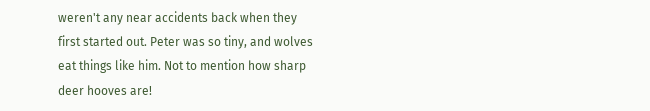weren't any near accidents back when they first started out. Peter was so tiny, and wolves eat things like him. Not to mention how sharp deer hooves are!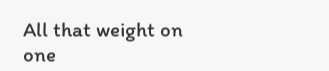All that weight on one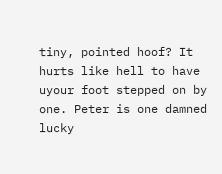tiny, pointed hoof? It hurts like hell to have uyour foot stepped on by one. Peter is one damned lucky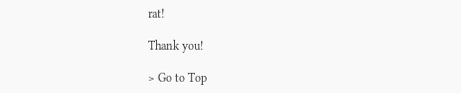rat!

Thank you!

> Go to Top